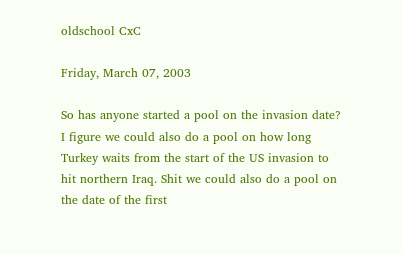oldschool CxC

Friday, March 07, 2003

So has anyone started a pool on the invasion date? I figure we could also do a pool on how long Turkey waits from the start of the US invasion to hit northern Iraq. Shit we could also do a pool on the date of the first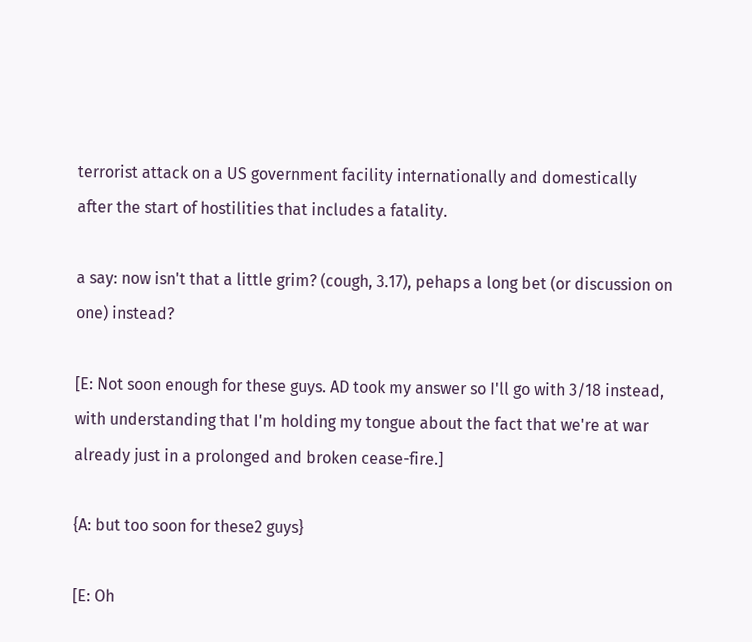terrorist attack on a US government facility internationally and domestically after the start of hostilities that includes a fatality.

a say: now isn't that a little grim? (cough, 3.17), pehaps a long bet (or discussion on one) instead?

[E: Not soon enough for these guys. AD took my answer so I'll go with 3/18 instead, with understanding that I'm holding my tongue about the fact that we're at war already just in a prolonged and broken cease-fire.]

{A: but too soon for these2 guys}

[E: Oh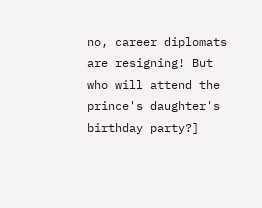no, career diplomats are resigning! But who will attend the prince's daughter's birthday party?]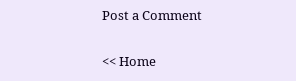Post a Comment

<< Home